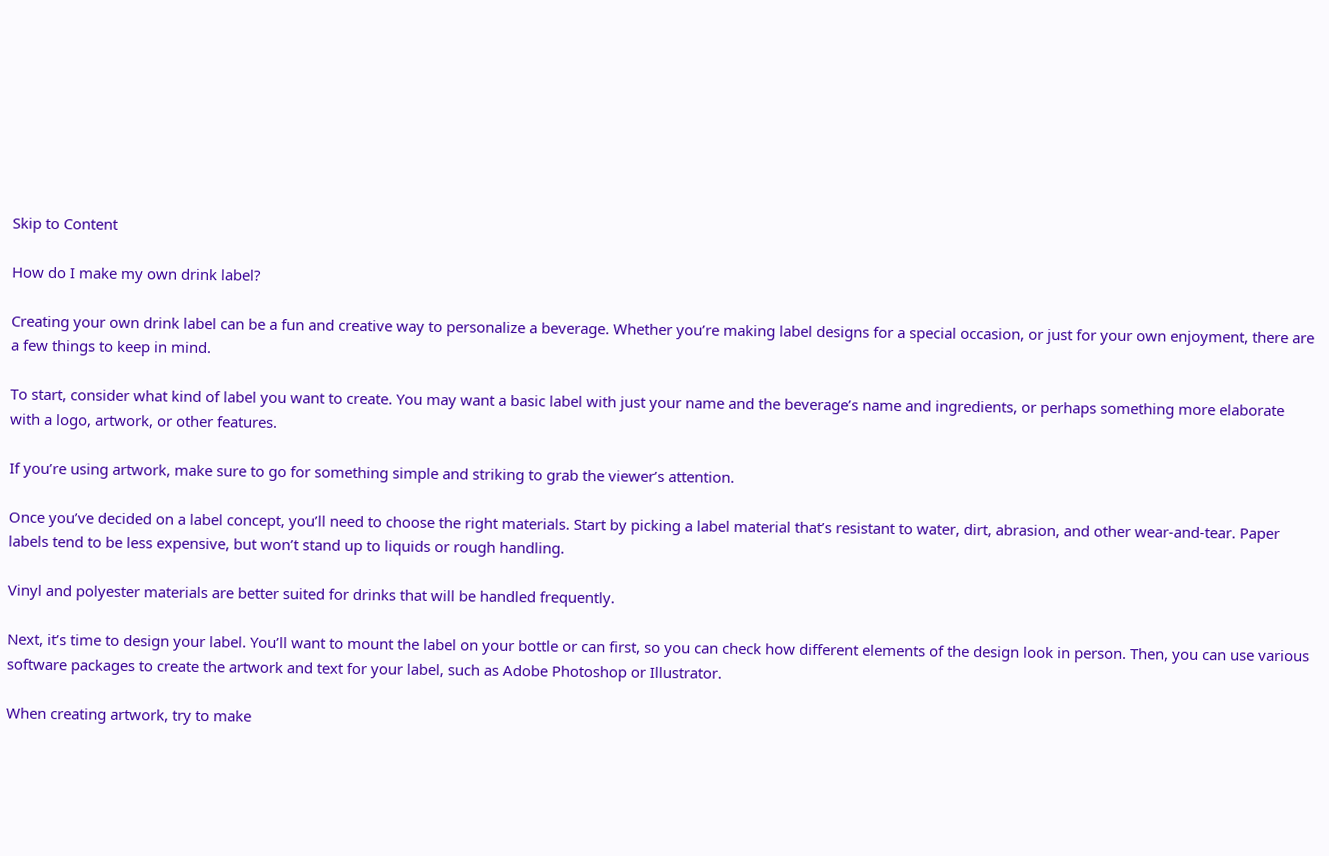Skip to Content

How do I make my own drink label?

Creating your own drink label can be a fun and creative way to personalize a beverage. Whether you’re making label designs for a special occasion, or just for your own enjoyment, there are a few things to keep in mind.

To start, consider what kind of label you want to create. You may want a basic label with just your name and the beverage’s name and ingredients, or perhaps something more elaborate with a logo, artwork, or other features.

If you’re using artwork, make sure to go for something simple and striking to grab the viewer’s attention.

Once you’ve decided on a label concept, you’ll need to choose the right materials. Start by picking a label material that’s resistant to water, dirt, abrasion, and other wear-and-tear. Paper labels tend to be less expensive, but won’t stand up to liquids or rough handling.

Vinyl and polyester materials are better suited for drinks that will be handled frequently.

Next, it’s time to design your label. You’ll want to mount the label on your bottle or can first, so you can check how different elements of the design look in person. Then, you can use various software packages to create the artwork and text for your label, such as Adobe Photoshop or Illustrator.

When creating artwork, try to make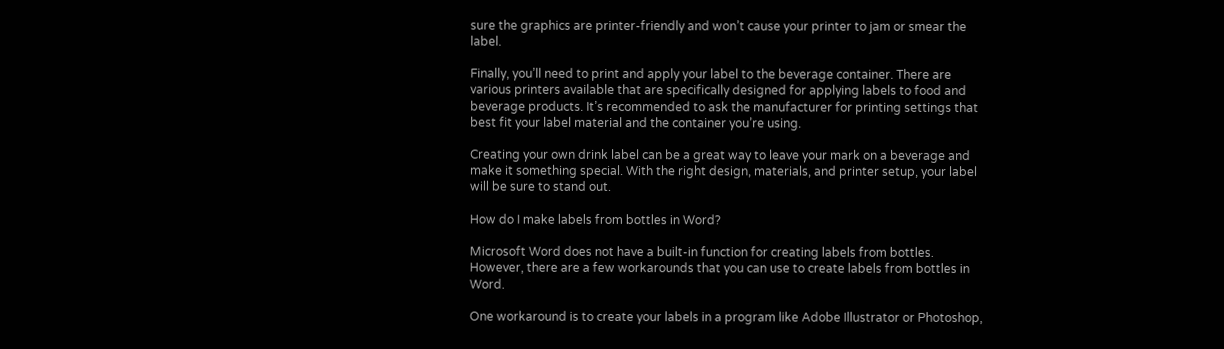sure the graphics are printer-friendly and won’t cause your printer to jam or smear the label.

Finally, you’ll need to print and apply your label to the beverage container. There are various printers available that are specifically designed for applying labels to food and beverage products. It’s recommended to ask the manufacturer for printing settings that best fit your label material and the container you’re using.

Creating your own drink label can be a great way to leave your mark on a beverage and make it something special. With the right design, materials, and printer setup, your label will be sure to stand out.

How do I make labels from bottles in Word?

Microsoft Word does not have a built-in function for creating labels from bottles. However, there are a few workarounds that you can use to create labels from bottles in Word.

One workaround is to create your labels in a program like Adobe Illustrator or Photoshop,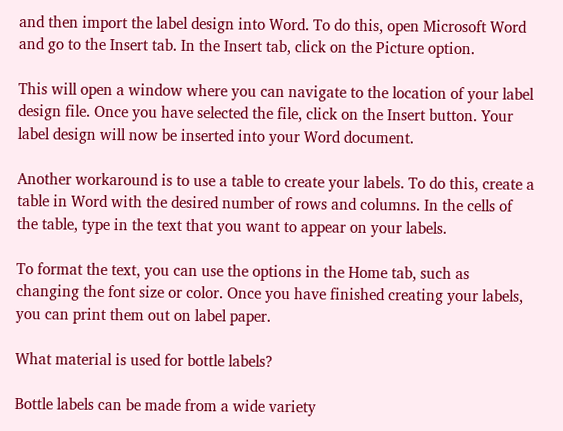and then import the label design into Word. To do this, open Microsoft Word and go to the Insert tab. In the Insert tab, click on the Picture option.

This will open a window where you can navigate to the location of your label design file. Once you have selected the file, click on the Insert button. Your label design will now be inserted into your Word document.

Another workaround is to use a table to create your labels. To do this, create a table in Word with the desired number of rows and columns. In the cells of the table, type in the text that you want to appear on your labels.

To format the text, you can use the options in the Home tab, such as changing the font size or color. Once you have finished creating your labels, you can print them out on label paper.

What material is used for bottle labels?

Bottle labels can be made from a wide variety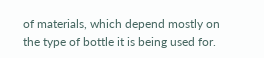of materials, which depend mostly on the type of bottle it is being used for.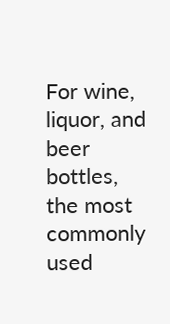For wine, liquor, and beer bottles, the most commonly used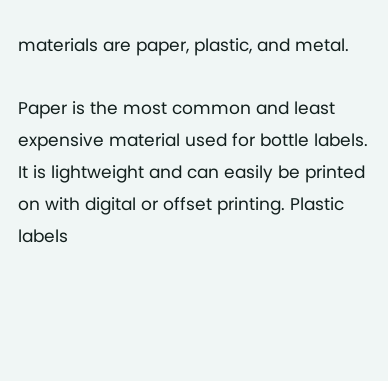materials are paper, plastic, and metal.

Paper is the most common and least expensive material used for bottle labels. It is lightweight and can easily be printed on with digital or offset printing. Plastic labels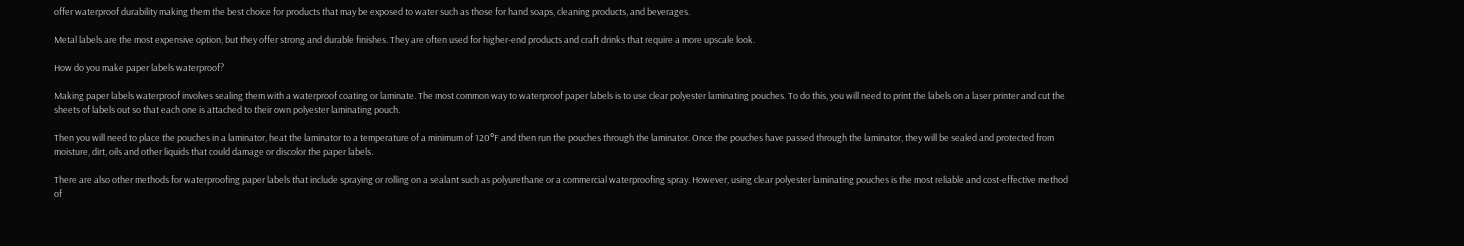offer waterproof durability making them the best choice for products that may be exposed to water such as those for hand soaps, cleaning products, and beverages.

Metal labels are the most expensive option, but they offer strong and durable finishes. They are often used for higher-end products and craft drinks that require a more upscale look.

How do you make paper labels waterproof?

Making paper labels waterproof involves sealing them with a waterproof coating or laminate. The most common way to waterproof paper labels is to use clear polyester laminating pouches. To do this, you will need to print the labels on a laser printer and cut the sheets of labels out so that each one is attached to their own polyester laminating pouch.

Then you will need to place the pouches in a laminator, heat the laminator to a temperature of a minimum of 120°F and then run the pouches through the laminator. Once the pouches have passed through the laminator, they will be sealed and protected from moisture, dirt, oils and other liquids that could damage or discolor the paper labels.

There are also other methods for waterproofing paper labels that include spraying or rolling on a sealant such as polyurethane or a commercial waterproofing spray. However, using clear polyester laminating pouches is the most reliable and cost-effective method of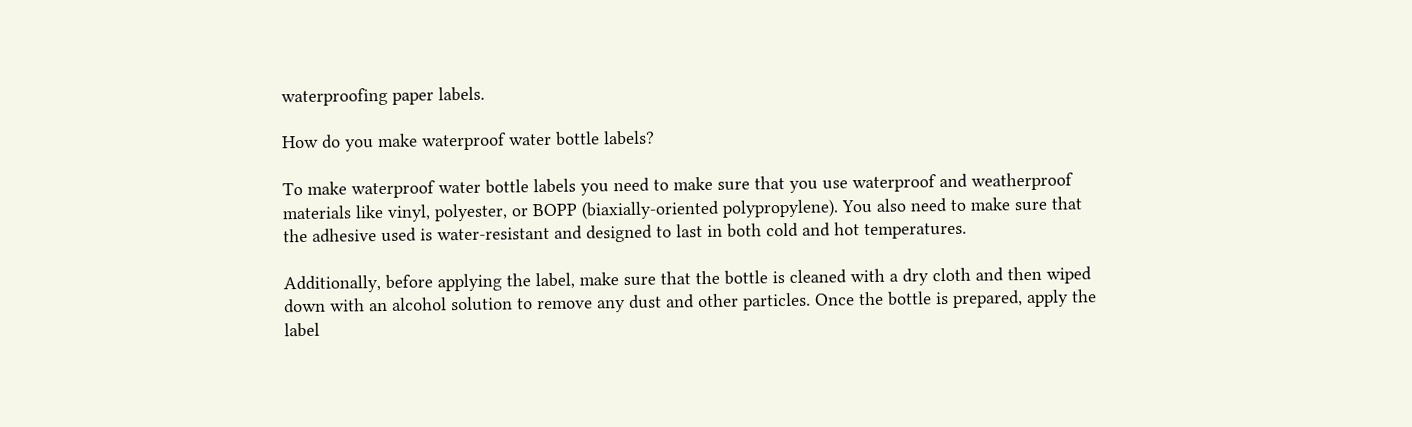waterproofing paper labels.

How do you make waterproof water bottle labels?

To make waterproof water bottle labels you need to make sure that you use waterproof and weatherproof materials like vinyl, polyester, or BOPP (biaxially-oriented polypropylene). You also need to make sure that the adhesive used is water-resistant and designed to last in both cold and hot temperatures.

Additionally, before applying the label, make sure that the bottle is cleaned with a dry cloth and then wiped down with an alcohol solution to remove any dust and other particles. Once the bottle is prepared, apply the label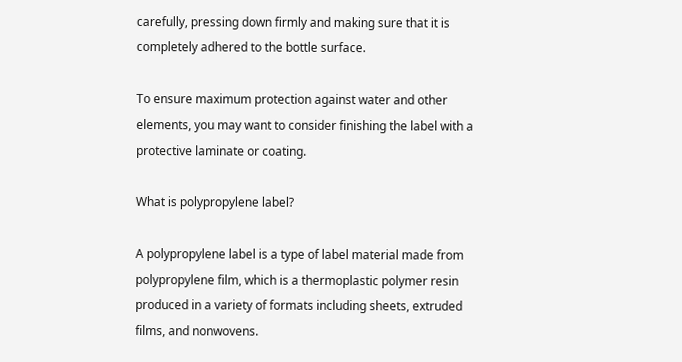carefully, pressing down firmly and making sure that it is completely adhered to the bottle surface.

To ensure maximum protection against water and other elements, you may want to consider finishing the label with a protective laminate or coating.

What is polypropylene label?

A polypropylene label is a type of label material made from polypropylene film, which is a thermoplastic polymer resin produced in a variety of formats including sheets, extruded films, and nonwovens.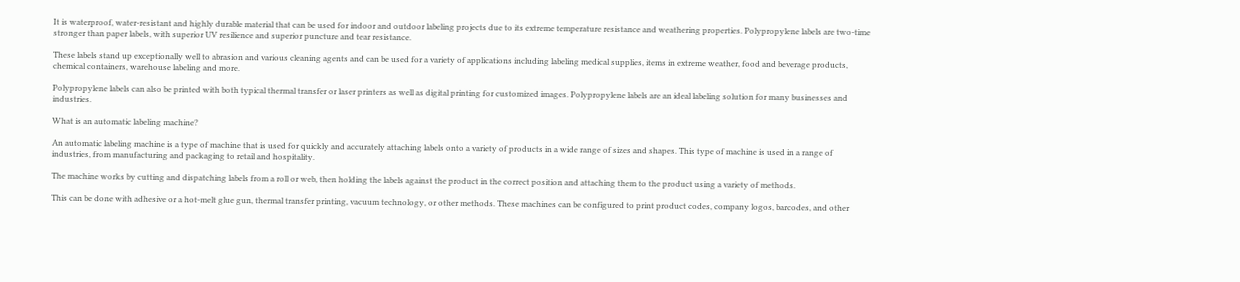It is waterproof, water-resistant and highly durable material that can be used for indoor and outdoor labeling projects due to its extreme temperature resistance and weathering properties. Polypropylene labels are two-time stronger than paper labels, with superior UV resilience and superior puncture and tear resistance.

These labels stand up exceptionally well to abrasion and various cleaning agents and can be used for a variety of applications including labeling medical supplies, items in extreme weather, food and beverage products, chemical containers, warehouse labeling and more.

Polypropylene labels can also be printed with both typical thermal transfer or laser printers as well as digital printing for customized images. Polypropylene labels are an ideal labeling solution for many businesses and industries.

What is an automatic labeling machine?

An automatic labeling machine is a type of machine that is used for quickly and accurately attaching labels onto a variety of products in a wide range of sizes and shapes. This type of machine is used in a range of industries, from manufacturing and packaging to retail and hospitality.

The machine works by cutting and dispatching labels from a roll or web, then holding the labels against the product in the correct position and attaching them to the product using a variety of methods.

This can be done with adhesive or a hot-melt glue gun, thermal transfer printing, vacuum technology, or other methods. These machines can be configured to print product codes, company logos, barcodes, and other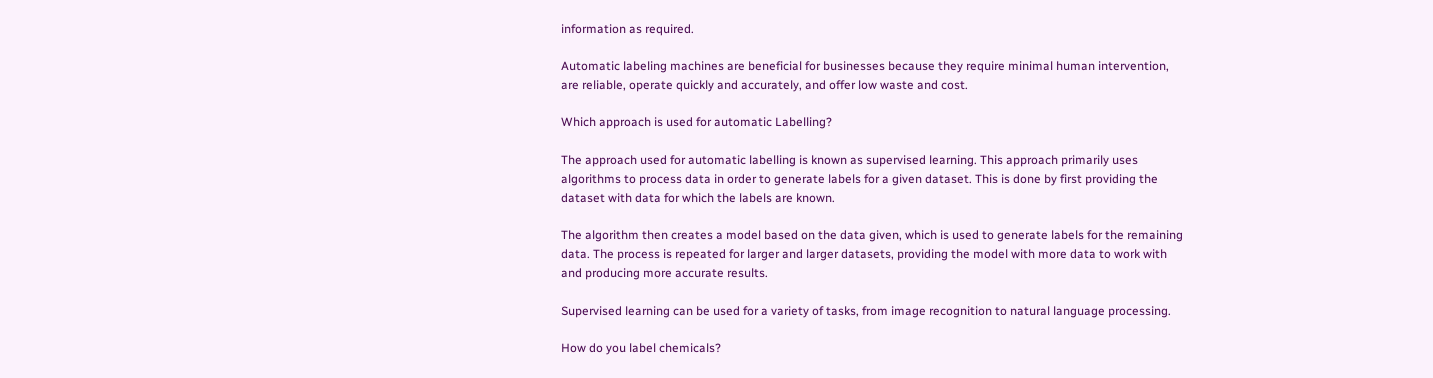information as required.

Automatic labeling machines are beneficial for businesses because they require minimal human intervention, are reliable, operate quickly and accurately, and offer low waste and cost.

Which approach is used for automatic Labelling?

The approach used for automatic labelling is known as supervised learning. This approach primarily uses algorithms to process data in order to generate labels for a given dataset. This is done by first providing the dataset with data for which the labels are known.

The algorithm then creates a model based on the data given, which is used to generate labels for the remaining data. The process is repeated for larger and larger datasets, providing the model with more data to work with and producing more accurate results.

Supervised learning can be used for a variety of tasks, from image recognition to natural language processing.

How do you label chemicals?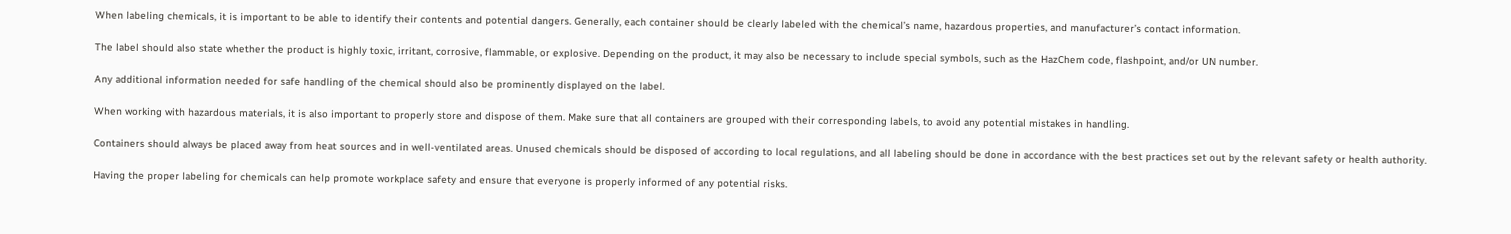When labeling chemicals, it is important to be able to identify their contents and potential dangers. Generally, each container should be clearly labeled with the chemical’s name, hazardous properties, and manufacturer’s contact information.

The label should also state whether the product is highly toxic, irritant, corrosive, flammable, or explosive. Depending on the product, it may also be necessary to include special symbols, such as the HazChem code, flashpoint, and/or UN number.

Any additional information needed for safe handling of the chemical should also be prominently displayed on the label.

When working with hazardous materials, it is also important to properly store and dispose of them. Make sure that all containers are grouped with their corresponding labels, to avoid any potential mistakes in handling.

Containers should always be placed away from heat sources and in well-ventilated areas. Unused chemicals should be disposed of according to local regulations, and all labeling should be done in accordance with the best practices set out by the relevant safety or health authority.

Having the proper labeling for chemicals can help promote workplace safety and ensure that everyone is properly informed of any potential risks.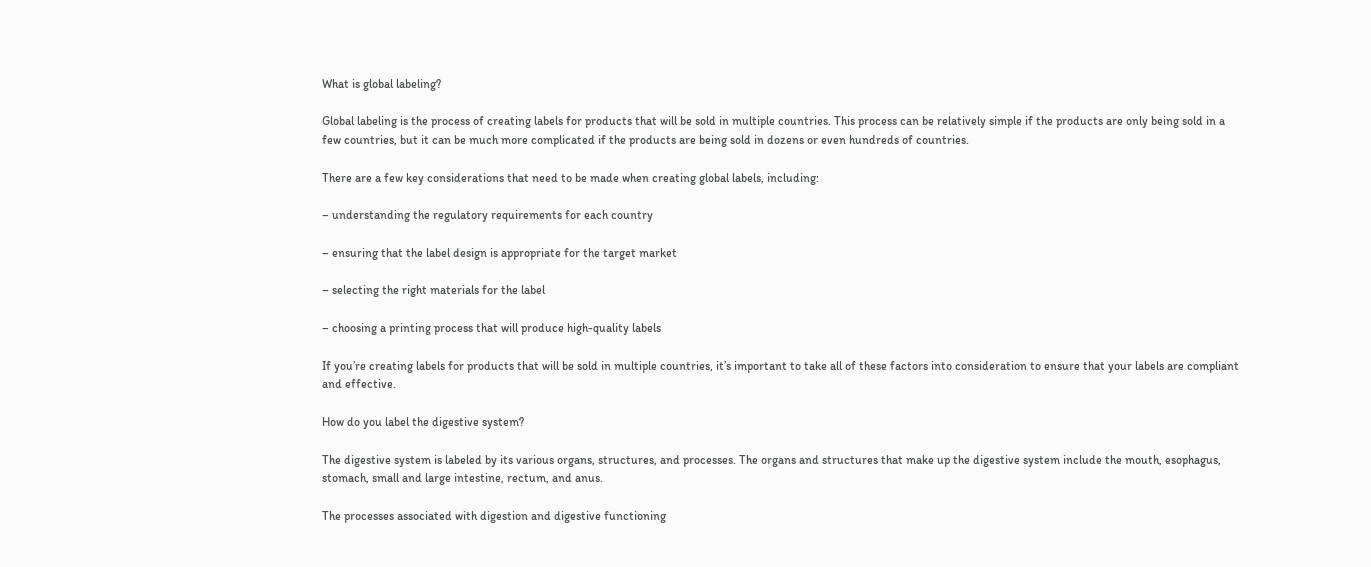What is global labeling?

Global labeling is the process of creating labels for products that will be sold in multiple countries. This process can be relatively simple if the products are only being sold in a few countries, but it can be much more complicated if the products are being sold in dozens or even hundreds of countries.

There are a few key considerations that need to be made when creating global labels, including:

– understanding the regulatory requirements for each country

– ensuring that the label design is appropriate for the target market

– selecting the right materials for the label

– choosing a printing process that will produce high-quality labels

If you’re creating labels for products that will be sold in multiple countries, it’s important to take all of these factors into consideration to ensure that your labels are compliant and effective.

How do you label the digestive system?

The digestive system is labeled by its various organs, structures, and processes. The organs and structures that make up the digestive system include the mouth, esophagus, stomach, small and large intestine, rectum, and anus.

The processes associated with digestion and digestive functioning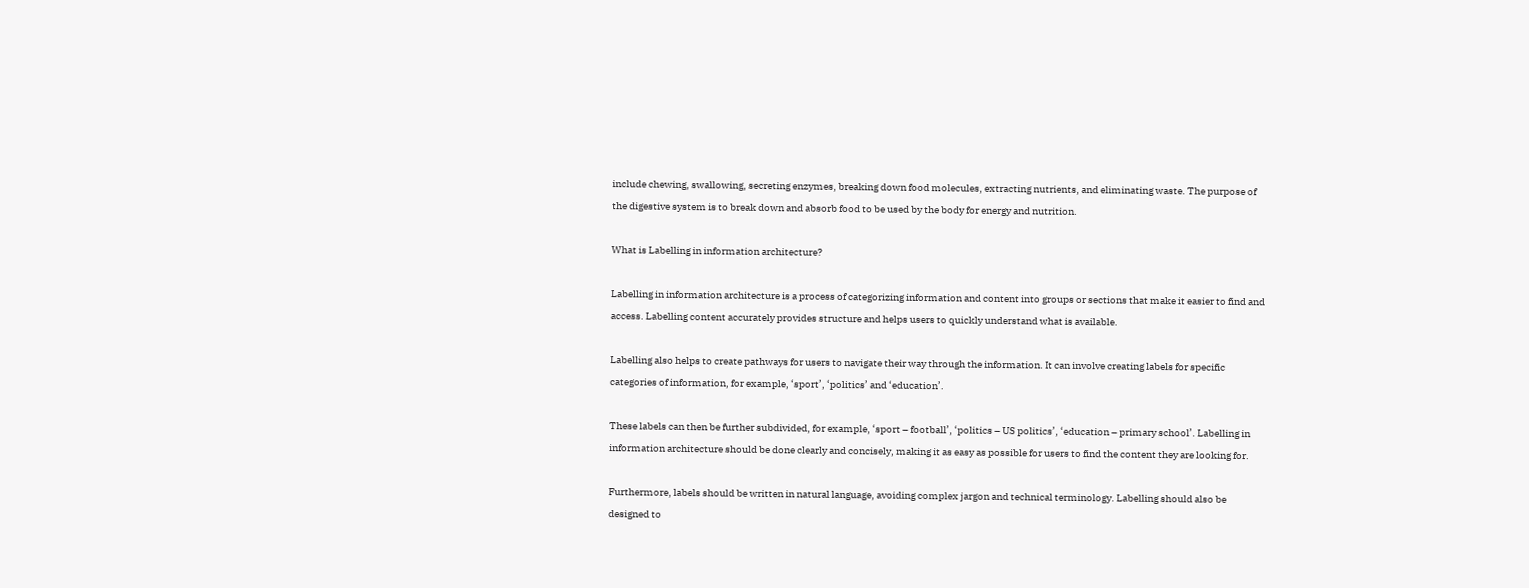include chewing, swallowing, secreting enzymes, breaking down food molecules, extracting nutrients, and eliminating waste. The purpose of the digestive system is to break down and absorb food to be used by the body for energy and nutrition.

What is Labelling in information architecture?

Labelling in information architecture is a process of categorizing information and content into groups or sections that make it easier to find and access. Labelling content accurately provides structure and helps users to quickly understand what is available.

Labelling also helps to create pathways for users to navigate their way through the information. It can involve creating labels for specific categories of information, for example, ‘sport’, ‘politics’ and ‘education’.

These labels can then be further subdivided, for example, ‘sport – football’, ‘politics – US politics’, ‘education – primary school’. Labelling in information architecture should be done clearly and concisely, making it as easy as possible for users to find the content they are looking for.

Furthermore, labels should be written in natural language, avoiding complex jargon and technical terminology. Labelling should also be designed to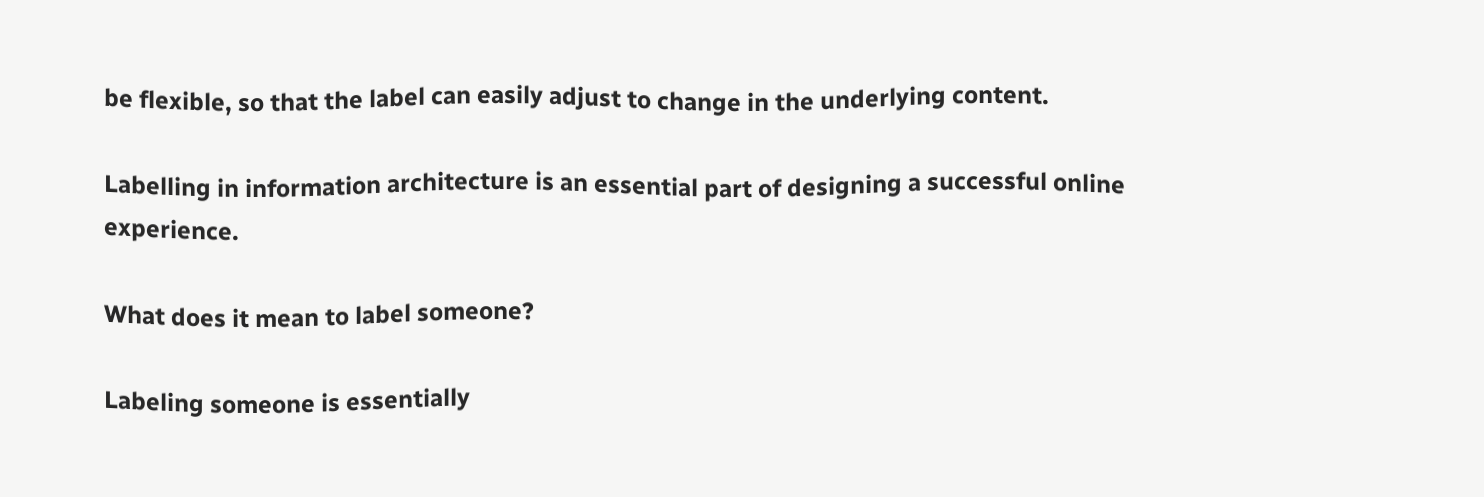be flexible, so that the label can easily adjust to change in the underlying content.

Labelling in information architecture is an essential part of designing a successful online experience.

What does it mean to label someone?

Labeling someone is essentially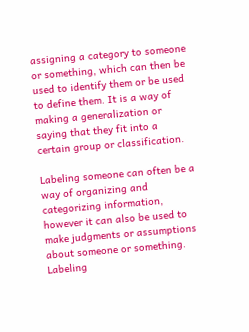assigning a category to someone or something, which can then be used to identify them or be used to define them. It is a way of making a generalization or saying that they fit into a certain group or classification.

Labeling someone can often be a way of organizing and categorizing information, however it can also be used to make judgments or assumptions about someone or something. Labeling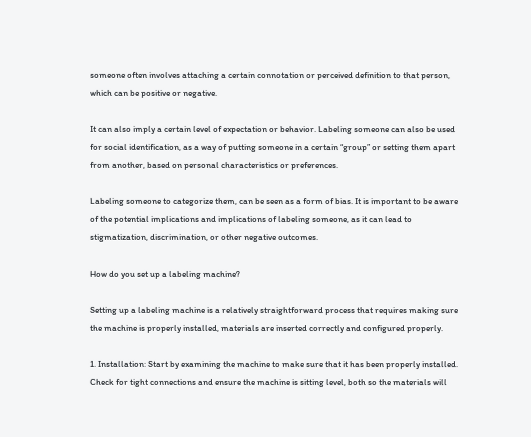someone often involves attaching a certain connotation or perceived definition to that person, which can be positive or negative.

It can also imply a certain level of expectation or behavior. Labeling someone can also be used for social identification, as a way of putting someone in a certain “group” or setting them apart from another, based on personal characteristics or preferences.

Labeling someone to categorize them, can be seen as a form of bias. It is important to be aware of the potential implications and implications of labeling someone, as it can lead to stigmatization, discrimination, or other negative outcomes.

How do you set up a labeling machine?

Setting up a labeling machine is a relatively straightforward process that requires making sure the machine is properly installed, materials are inserted correctly and configured properly.

1. Installation: Start by examining the machine to make sure that it has been properly installed. Check for tight connections and ensure the machine is sitting level, both so the materials will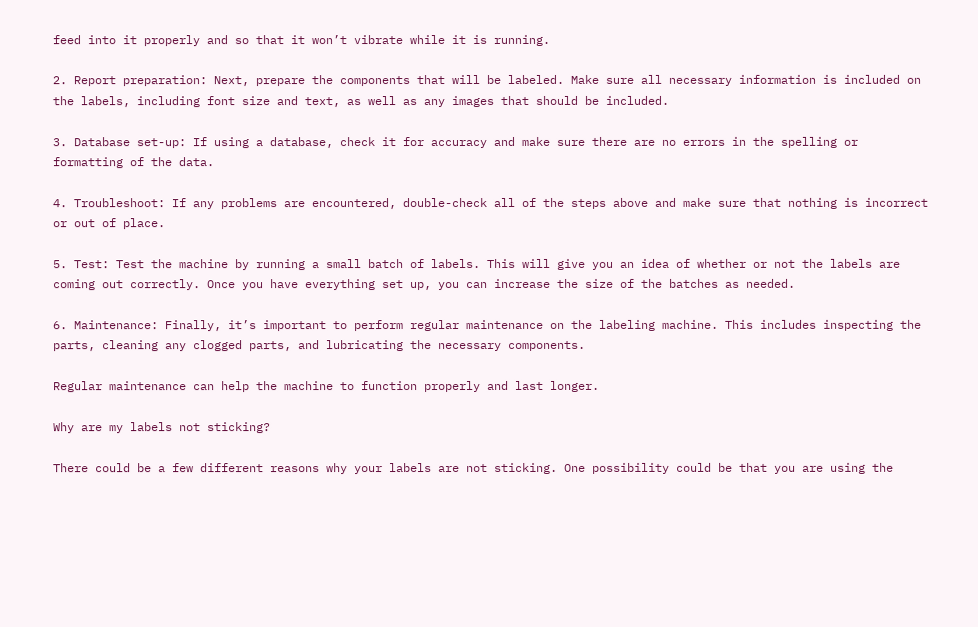feed into it properly and so that it won’t vibrate while it is running.

2. Report preparation: Next, prepare the components that will be labeled. Make sure all necessary information is included on the labels, including font size and text, as well as any images that should be included.

3. Database set-up: If using a database, check it for accuracy and make sure there are no errors in the spelling or formatting of the data.

4. Troubleshoot: If any problems are encountered, double-check all of the steps above and make sure that nothing is incorrect or out of place.

5. Test: Test the machine by running a small batch of labels. This will give you an idea of whether or not the labels are coming out correctly. Once you have everything set up, you can increase the size of the batches as needed.

6. Maintenance: Finally, it’s important to perform regular maintenance on the labeling machine. This includes inspecting the parts, cleaning any clogged parts, and lubricating the necessary components.

Regular maintenance can help the machine to function properly and last longer.

Why are my labels not sticking?

There could be a few different reasons why your labels are not sticking. One possibility could be that you are using the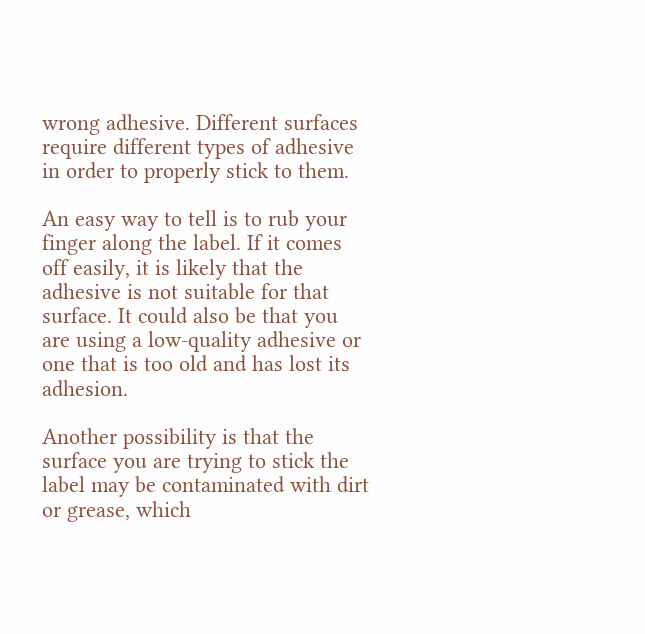wrong adhesive. Different surfaces require different types of adhesive in order to properly stick to them.

An easy way to tell is to rub your finger along the label. If it comes off easily, it is likely that the adhesive is not suitable for that surface. It could also be that you are using a low-quality adhesive or one that is too old and has lost its adhesion.

Another possibility is that the surface you are trying to stick the label may be contaminated with dirt or grease, which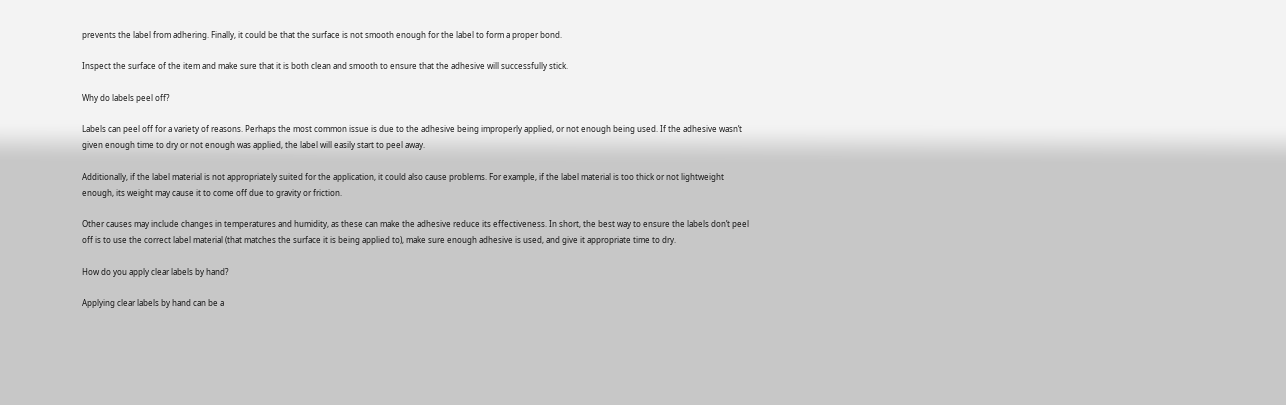prevents the label from adhering. Finally, it could be that the surface is not smooth enough for the label to form a proper bond.

Inspect the surface of the item and make sure that it is both clean and smooth to ensure that the adhesive will successfully stick.

Why do labels peel off?

Labels can peel off for a variety of reasons. Perhaps the most common issue is due to the adhesive being improperly applied, or not enough being used. If the adhesive wasn’t given enough time to dry or not enough was applied, the label will easily start to peel away.

Additionally, if the label material is not appropriately suited for the application, it could also cause problems. For example, if the label material is too thick or not lightweight enough, its weight may cause it to come off due to gravity or friction.

Other causes may include changes in temperatures and humidity, as these can make the adhesive reduce its effectiveness. In short, the best way to ensure the labels don’t peel off is to use the correct label material (that matches the surface it is being applied to), make sure enough adhesive is used, and give it appropriate time to dry.

How do you apply clear labels by hand?

Applying clear labels by hand can be a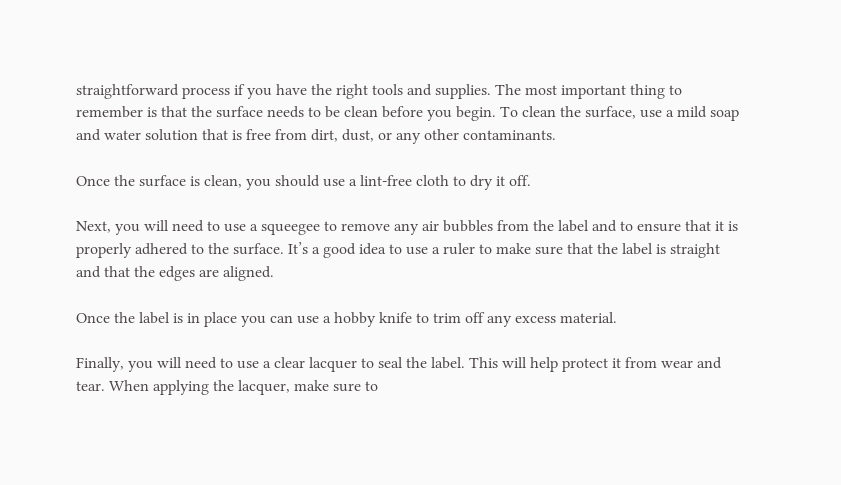straightforward process if you have the right tools and supplies. The most important thing to remember is that the surface needs to be clean before you begin. To clean the surface, use a mild soap and water solution that is free from dirt, dust, or any other contaminants.

Once the surface is clean, you should use a lint-free cloth to dry it off.

Next, you will need to use a squeegee to remove any air bubbles from the label and to ensure that it is properly adhered to the surface. It’s a good idea to use a ruler to make sure that the label is straight and that the edges are aligned.

Once the label is in place you can use a hobby knife to trim off any excess material.

Finally, you will need to use a clear lacquer to seal the label. This will help protect it from wear and tear. When applying the lacquer, make sure to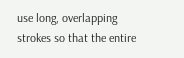use long, overlapping strokes so that the entire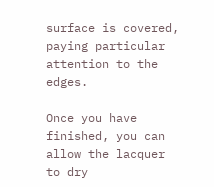surface is covered, paying particular attention to the edges.

Once you have finished, you can allow the lacquer to dry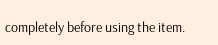completely before using the item.